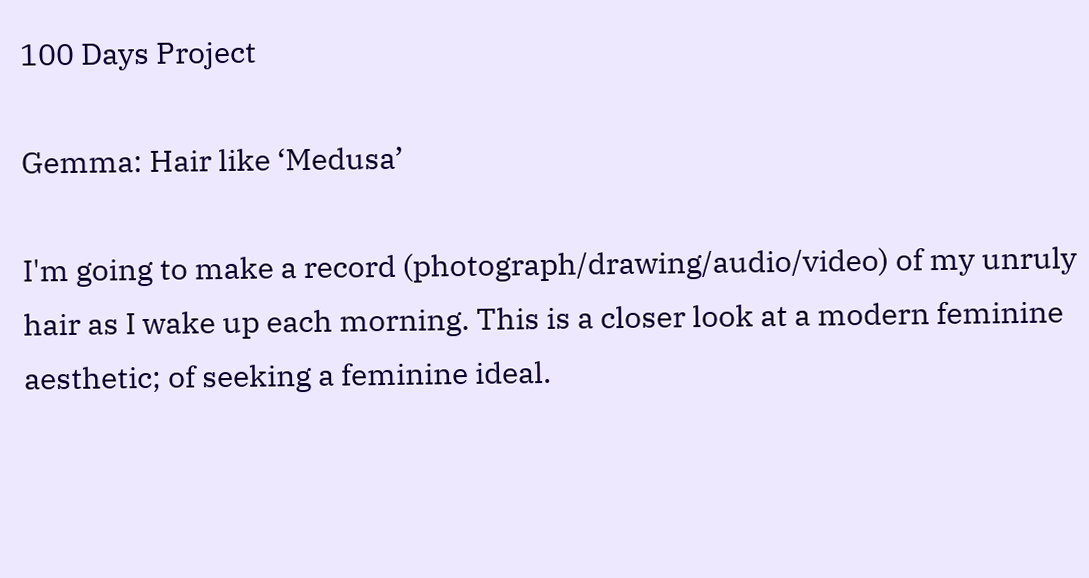100 Days Project

Gemma: Hair like ‘Medusa’

I'm going to make a record (photograph/drawing/audio/video) of my unruly hair as I wake up each morning. This is a closer look at a modern feminine aesthetic; of seeking a feminine ideal.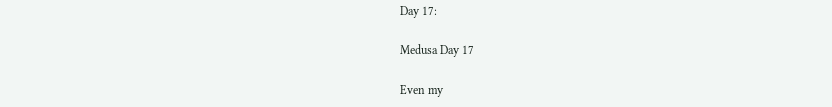Day 17:

Medusa Day 17

Even my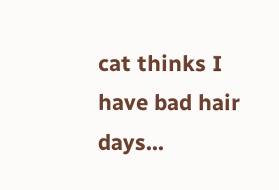cat thinks I have bad hair days...